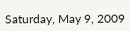Saturday, May 9, 2009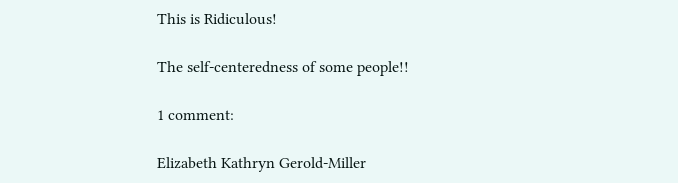This is Ridiculous!

The self-centeredness of some people!!

1 comment:

Elizabeth Kathryn Gerold-Miller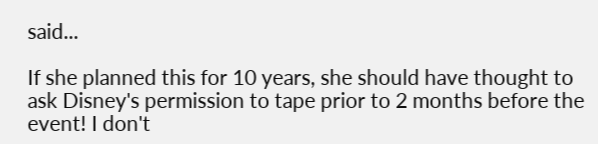said...

If she planned this for 10 years, she should have thought to ask Disney's permission to tape prior to 2 months before the event! I don't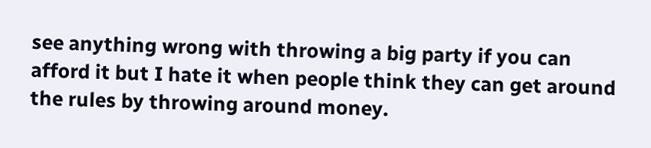see anything wrong with throwing a big party if you can afford it but I hate it when people think they can get around the rules by throwing around money.